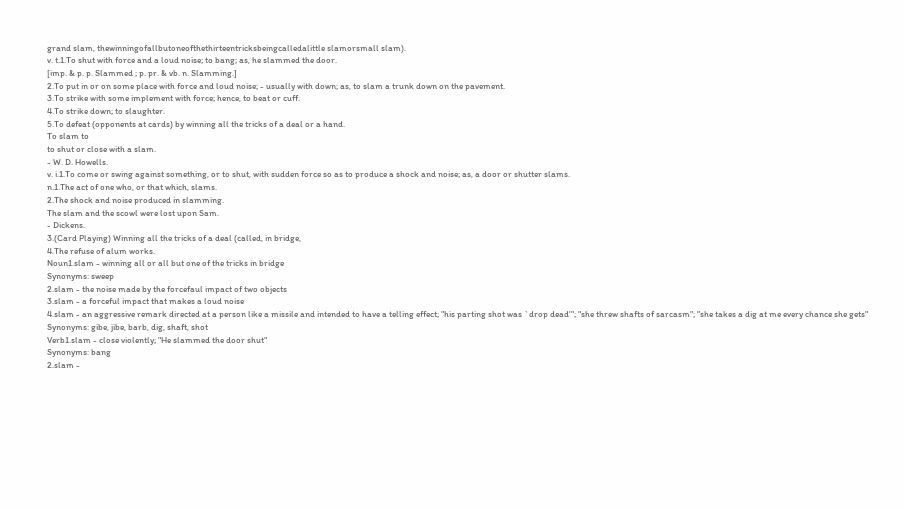grand slam, thewinningofallbutoneofthethirteentricksbeingcalledalittle slamorsmall slam).
v. t.1.To shut with force and a loud noise; to bang; as, he slammed the door.
[imp. & p. p. Slammed ; p. pr. & vb. n. Slamming.]
2.To put in or on some place with force and loud noise; - usually with down; as, to slam a trunk down on the pavement.
3.To strike with some implement with force; hence, to beat or cuff.
4.To strike down; to slaughter.
5.To defeat (opponents at cards) by winning all the tricks of a deal or a hand.
To slam to
to shut or close with a slam.
- W. D. Howells.
v. i.1.To come or swing against something, or to shut, with sudden force so as to produce a shock and noise; as, a door or shutter slams.
n.1.The act of one who, or that which, slams.
2.The shock and noise produced in slamming.
The slam and the scowl were lost upon Sam.
- Dickens.
3.(Card Playing) Winning all the tricks of a deal (called, in bridge,
4.The refuse of alum works.
Noun1.slam - winning all or all but one of the tricks in bridge
Synonyms: sweep
2.slam - the noise made by the forcefaul impact of two objects
3.slam - a forceful impact that makes a loud noise
4.slam - an aggressive remark directed at a person like a missile and intended to have a telling effect; "his parting shot was `drop dead'"; "she threw shafts of sarcasm"; "she takes a dig at me every chance she gets"
Synonyms: gibe, jibe, barb, dig, shaft, shot
Verb1.slam - close violently; "He slammed the door shut"
Synonyms: bang
2.slam -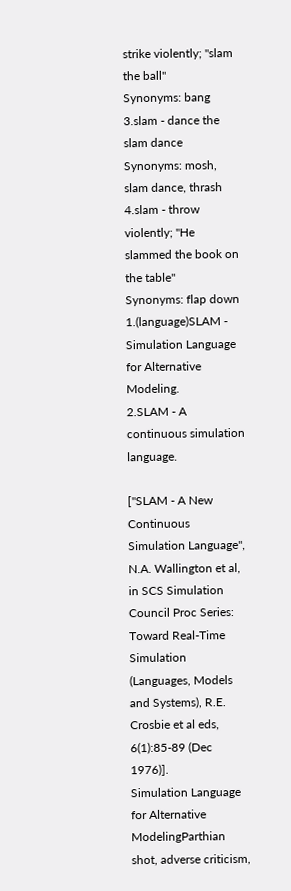strike violently; "slam the ball"
Synonyms: bang
3.slam - dance the slam dance
Synonyms: mosh, slam dance, thrash
4.slam - throw violently; "He slammed the book on the table"
Synonyms: flap down
1.(language)SLAM - Simulation Language for Alternative Modeling.
2.SLAM - A continuous simulation language.

["SLAM - A New Continuous Simulation Language", N.A. Wallington et al, in SCS Simulation Council Proc Series: Toward Real-Time Simulation (Languages, Models and Systems), R.E. Crosbie et al eds, 6(1):85-89 (Dec 1976)].
Simulation Language for Alternative ModelingParthian shot, adverse criticism,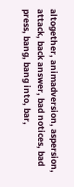altogether, animadversion, aspersion, attack, back answer, bad notices, bad press, bang, bang into, bar,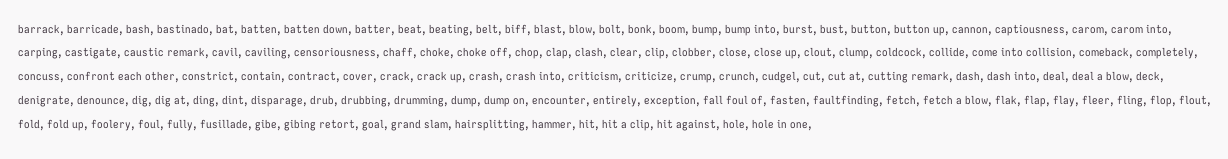barrack, barricade, bash, bastinado, bat, batten, batten down, batter, beat, beating, belt, biff, blast, blow, bolt, bonk, boom, bump, bump into, burst, bust, button, button up, cannon, captiousness, carom, carom into, carping, castigate, caustic remark, cavil, caviling, censoriousness, chaff, choke, choke off, chop, clap, clash, clear, clip, clobber, close, close up, clout, clump, coldcock, collide, come into collision, comeback, completely, concuss, confront each other, constrict, contain, contract, cover, crack, crack up, crash, crash into, criticism, criticize, crump, crunch, cudgel, cut, cut at, cutting remark, dash, dash into, deal, deal a blow, deck, denigrate, denounce, dig, dig at, ding, dint, disparage, drub, drubbing, drumming, dump, dump on, encounter, entirely, exception, fall foul of, fasten, faultfinding, fetch, fetch a blow, flak, flap, flay, fleer, fling, flop, flout, fold, fold up, foolery, foul, fully, fusillade, gibe, gibing retort, goal, grand slam, hairsplitting, hammer, hit, hit a clip, hit against, hole, hole in one,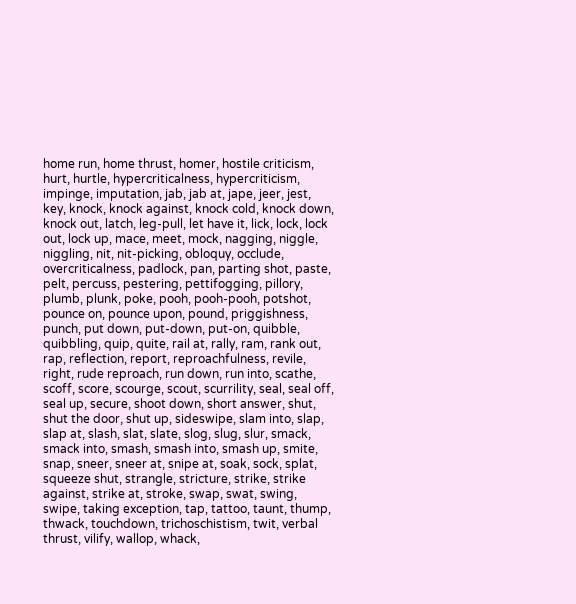home run, home thrust, homer, hostile criticism, hurt, hurtle, hypercriticalness, hypercriticism, impinge, imputation, jab, jab at, jape, jeer, jest, key, knock, knock against, knock cold, knock down, knock out, latch, leg-pull, let have it, lick, lock, lock out, lock up, mace, meet, mock, nagging, niggle, niggling, nit, nit-picking, obloquy, occlude, overcriticalness, padlock, pan, parting shot, paste, pelt, percuss, pestering, pettifogging, pillory, plumb, plunk, poke, pooh, pooh-pooh, potshot, pounce on, pounce upon, pound, priggishness, punch, put down, put-down, put-on, quibble, quibbling, quip, quite, rail at, rally, ram, rank out, rap, reflection, report, reproachfulness, revile, right, rude reproach, run down, run into, scathe, scoff, score, scourge, scout, scurrility, seal, seal off, seal up, secure, shoot down, short answer, shut, shut the door, shut up, sideswipe, slam into, slap, slap at, slash, slat, slate, slog, slug, slur, smack, smack into, smash, smash into, smash up, smite, snap, sneer, sneer at, snipe at, soak, sock, splat, squeeze shut, strangle, stricture, strike, strike against, strike at, stroke, swap, swat, swing, swipe, taking exception, tap, tattoo, taunt, thump, thwack, touchdown, trichoschistism, twit, verbal thrust, vilify, wallop, whack,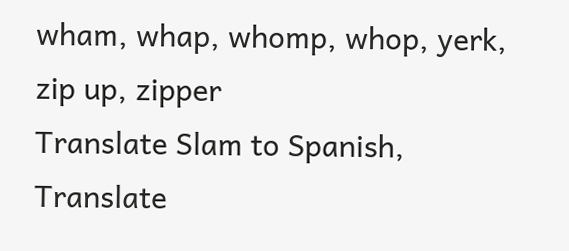wham, whap, whomp, whop, yerk, zip up, zipper
Translate Slam to Spanish, Translate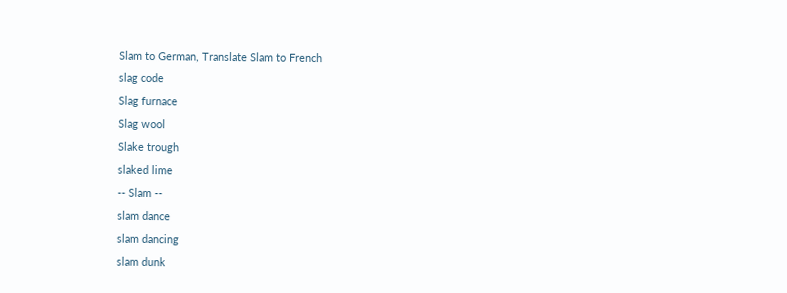Slam to German, Translate Slam to French
slag code
Slag furnace
Slag wool
Slake trough
slaked lime
-- Slam --
slam dance
slam dancing
slam dunk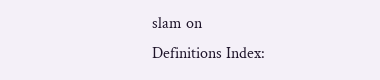slam on
Definitions Index: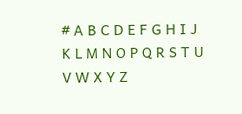# A B C D E F G H I J K L M N O P Q R S T U V W X Y Z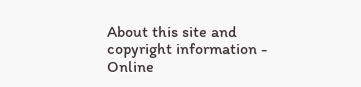About this site and copyright information - Online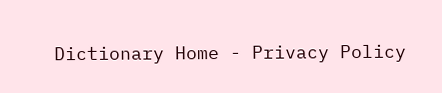Dictionary Home - Privacy Policy